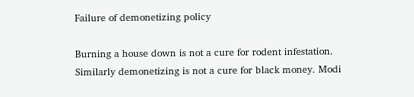Failure of demonetizing policy

Burning a house down is not a cure for rodent infestation. Similarly demonetizing is not a cure for black money. Modi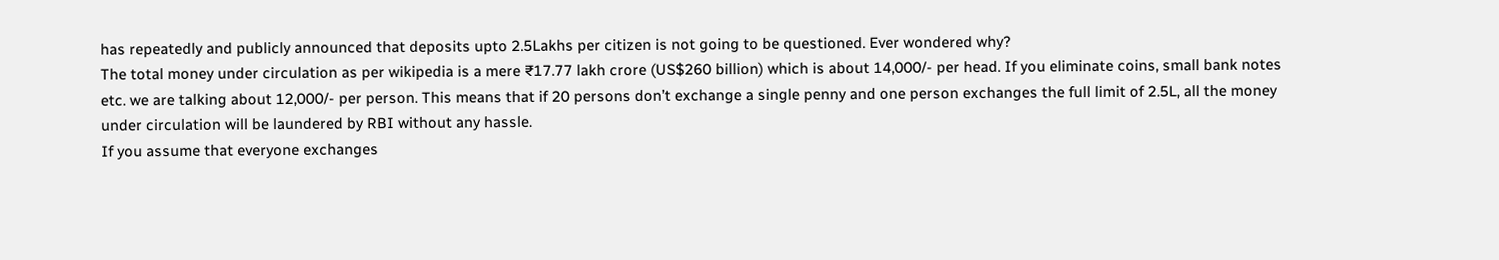has repeatedly and publicly announced that deposits upto 2.5Lakhs per citizen is not going to be questioned. Ever wondered why?
The total money under circulation as per wikipedia is a mere ₹17.77 lakh crore (US$260 billion) which is about 14,000/- per head. If you eliminate coins, small bank notes etc. we are talking about 12,000/- per person. This means that if 20 persons don’t exchange a single penny and one person exchanges the full limit of 2.5L, all the money under circulation will be laundered by RBI without any hassle.
If you assume that everyone exchanges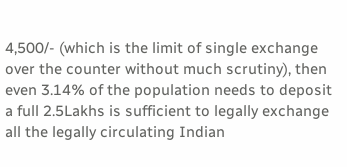4,500/- (which is the limit of single exchange over the counter without much scrutiny), then even 3.14% of the population needs to deposit a full 2.5Lakhs is sufficient to legally exchange all the legally circulating Indian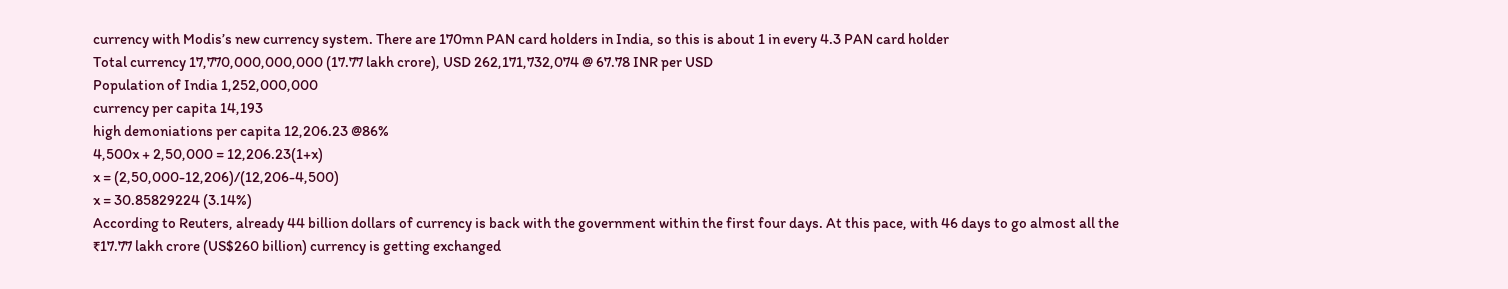currency with Modis’s new currency system. There are 170mn PAN card holders in India, so this is about 1 in every 4.3 PAN card holder
Total currency 17,770,000,000,000 (17.77 lakh crore), USD 262,171,732,074 @ 67.78 INR per USD
Population of India 1,252,000,000
currency per capita 14,193
high demoniations per capita 12,206.23 @86%
4,500x + 2,50,000 = 12,206.23(1+x)
x = (2,50,000-12,206)/(12,206-4,500)
x = 30.85829224 (3.14%)
According to Reuters, already 44 billion dollars of currency is back with the government within the first four days. At this pace, with 46 days to go almost all the ₹17.77 lakh crore (US$260 billion) currency is getting exchanged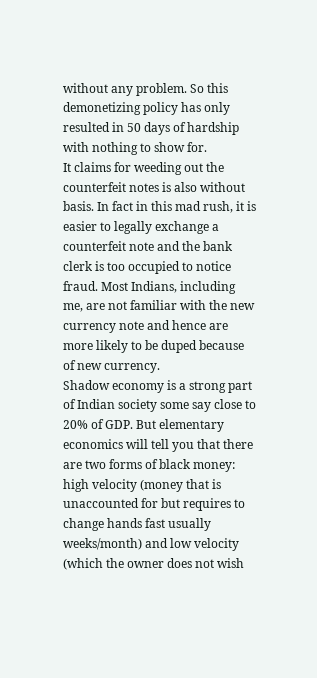without any problem. So this demonetizing policy has only resulted in 50 days of hardship with nothing to show for.
It claims for weeding out the counterfeit notes is also without basis. In fact in this mad rush, it is easier to legally exchange a counterfeit note and the bank clerk is too occupied to notice fraud. Most Indians, including me, are not familiar with the new currency note and hence are more likely to be duped because of new currency.
Shadow economy is a strong part of Indian society some say close to 20% of GDP. But elementary economics will tell you that there are two forms of black money: high velocity (money that is unaccounted for but requires to change hands fast usually weeks/month) and low velocity (which the owner does not wish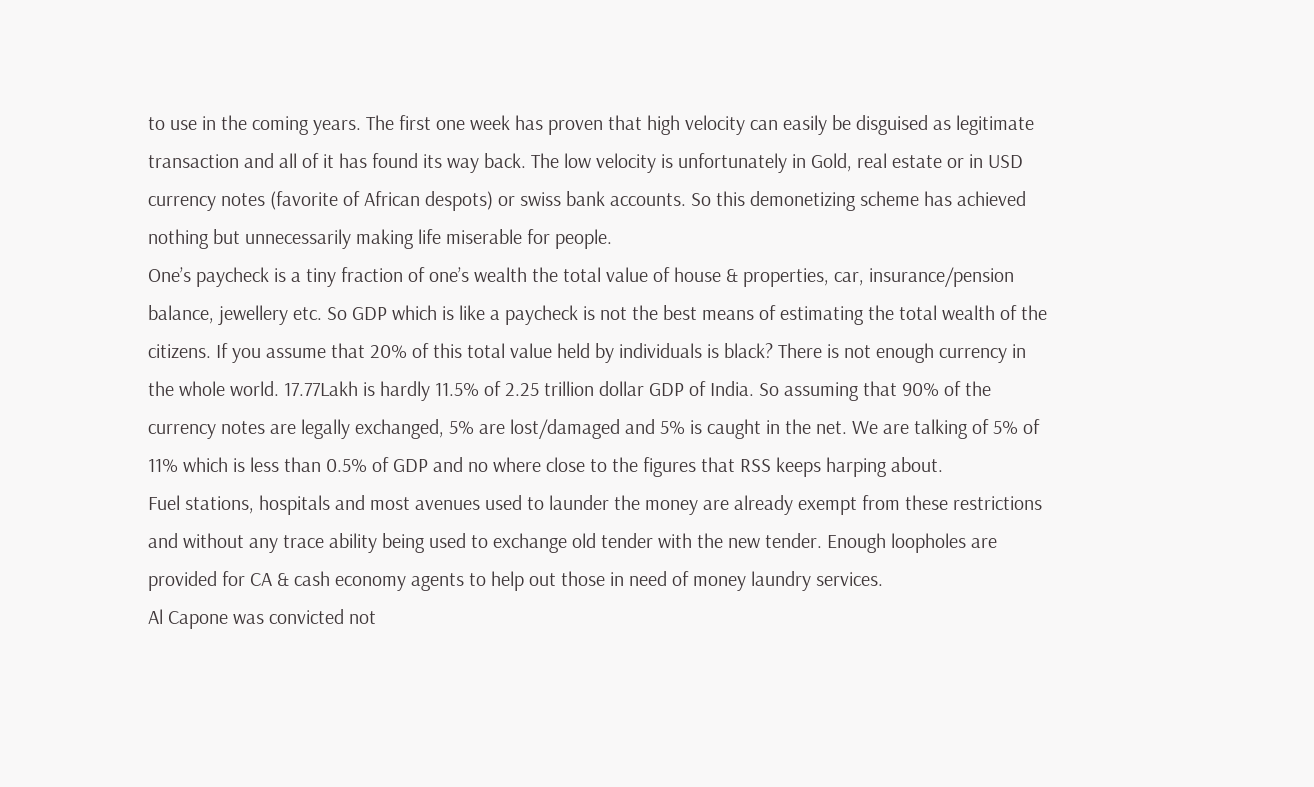to use in the coming years. The first one week has proven that high velocity can easily be disguised as legitimate transaction and all of it has found its way back. The low velocity is unfortunately in Gold, real estate or in USD currency notes (favorite of African despots) or swiss bank accounts. So this demonetizing scheme has achieved nothing but unnecessarily making life miserable for people.
One’s paycheck is a tiny fraction of one’s wealth the total value of house & properties, car, insurance/pension balance, jewellery etc. So GDP which is like a paycheck is not the best means of estimating the total wealth of the citizens. If you assume that 20% of this total value held by individuals is black? There is not enough currency in the whole world. 17.77Lakh is hardly 11.5% of 2.25 trillion dollar GDP of India. So assuming that 90% of the currency notes are legally exchanged, 5% are lost/damaged and 5% is caught in the net. We are talking of 5% of 11% which is less than 0.5% of GDP and no where close to the figures that RSS keeps harping about.
Fuel stations, hospitals and most avenues used to launder the money are already exempt from these restrictions and without any trace ability being used to exchange old tender with the new tender. Enough loopholes are provided for CA & cash economy agents to help out those in need of money laundry services.
Al Capone was convicted not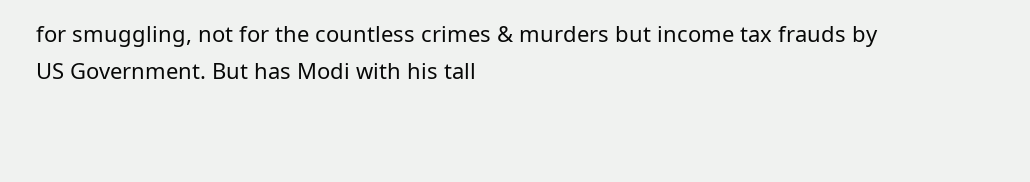for smuggling, not for the countless crimes & murders but income tax frauds by US Government. But has Modi with his tall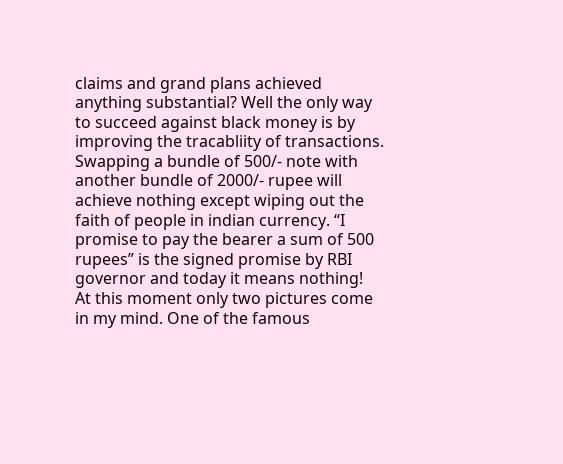claims and grand plans achieved anything substantial? Well the only way to succeed against black money is by improving the tracabliity of transactions. Swapping a bundle of 500/- note with another bundle of 2000/- rupee will achieve nothing except wiping out the faith of people in indian currency. “I promise to pay the bearer a sum of 500 rupees” is the signed promise by RBI governor and today it means nothing!
At this moment only two pictures come in my mind. One of the famous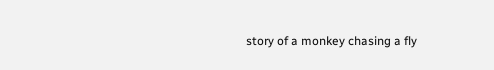story of a monkey chasing a fly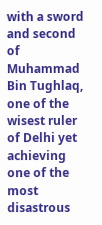with a sword and second of Muhammad Bin Tughlaq, one of the wisest ruler of Delhi yet achieving one of the most disastrous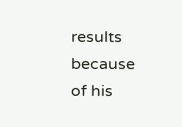results because of his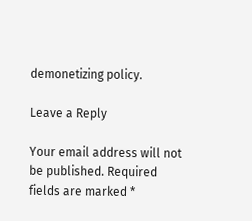demonetizing policy.

Leave a Reply

Your email address will not be published. Required fields are marked *